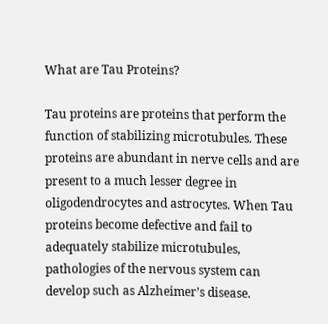What are Tau Proteins?

Tau proteins are proteins that perform the function of stabilizing microtubules. These proteins are abundant in nerve cells and are present to a much lesser degree in oligodendrocytes and astrocytes. When Tau proteins become defective and fail to adequately stabilize microtubules, pathologies of the nervous system can develop such as Alzheimer’s disease.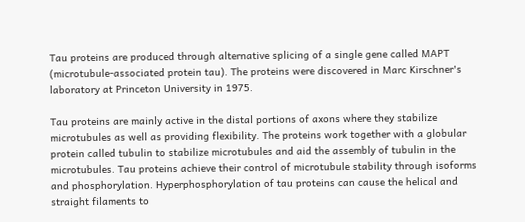Tau proteins are produced through alternative splicing of a single gene called MAPT (microtubule-associated protein tau). The proteins were discovered in Marc Kirschner's laboratory at Princeton University in 1975.

Tau proteins are mainly active in the distal portions of axons where they stabilize microtubules as well as providing flexibility. The proteins work together with a globular protein called tubulin to stabilize microtubules and aid the assembly of tubulin in the microtubules. Tau proteins achieve their control of microtubule stability through isoforms and phosphorylation. Hyperphosphorylation of tau proteins can cause the helical and straight filaments to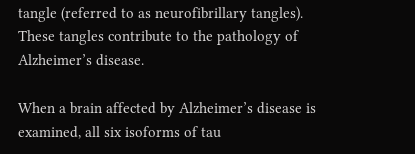tangle (referred to as neurofibrillary tangles). These tangles contribute to the pathology of Alzheimer’s disease.

When a brain affected by Alzheimer’s disease is examined, all six isoforms of tau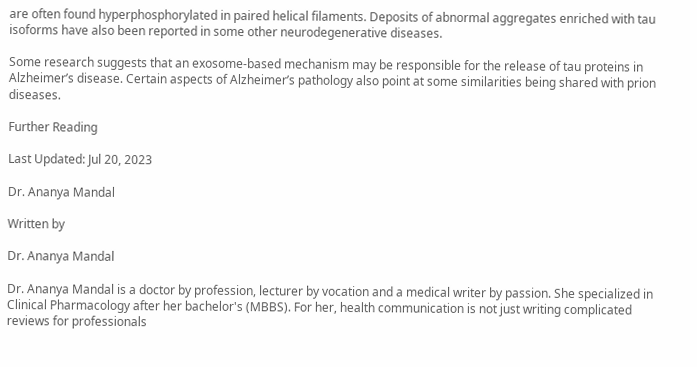are often found hyperphosphorylated in paired helical filaments. Deposits of abnormal aggregates enriched with tau isoforms have also been reported in some other neurodegenerative diseases.

Some research suggests that an exosome-based mechanism may be responsible for the release of tau proteins in Alzheimer’s disease. Certain aspects of Alzheimer’s pathology also point at some similarities being shared with prion diseases.

Further Reading

Last Updated: Jul 20, 2023

Dr. Ananya Mandal

Written by

Dr. Ananya Mandal

Dr. Ananya Mandal is a doctor by profession, lecturer by vocation and a medical writer by passion. She specialized in Clinical Pharmacology after her bachelor's (MBBS). For her, health communication is not just writing complicated reviews for professionals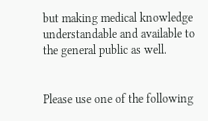but making medical knowledge understandable and available to the general public as well.


Please use one of the following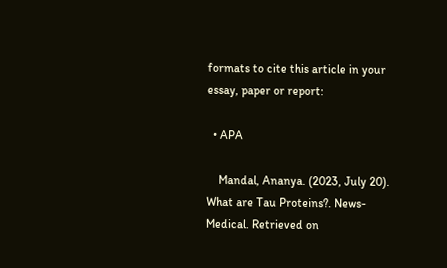formats to cite this article in your essay, paper or report:

  • APA

    Mandal, Ananya. (2023, July 20). What are Tau Proteins?. News-Medical. Retrieved on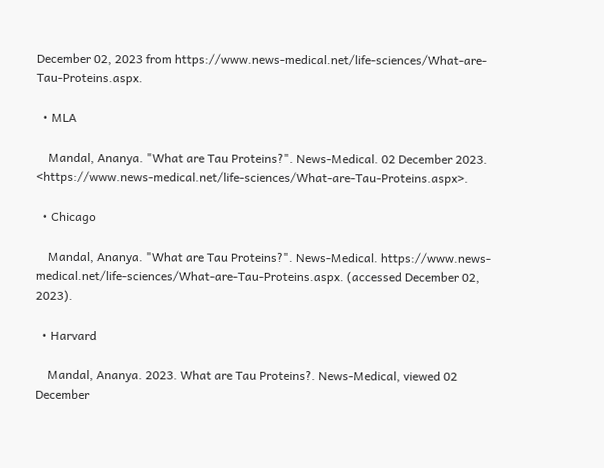December 02, 2023 from https://www.news-medical.net/life-sciences/What-are-Tau-Proteins.aspx.

  • MLA

    Mandal, Ananya. "What are Tau Proteins?". News-Medical. 02 December 2023. <https://www.news-medical.net/life-sciences/What-are-Tau-Proteins.aspx>.

  • Chicago

    Mandal, Ananya. "What are Tau Proteins?". News-Medical. https://www.news-medical.net/life-sciences/What-are-Tau-Proteins.aspx. (accessed December 02, 2023).

  • Harvard

    Mandal, Ananya. 2023. What are Tau Proteins?. News-Medical, viewed 02 December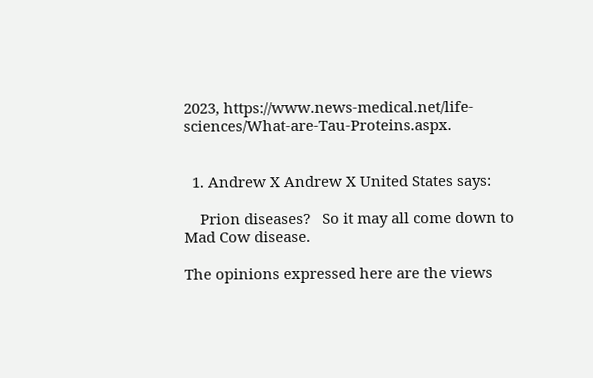2023, https://www.news-medical.net/life-sciences/What-are-Tau-Proteins.aspx.


  1. Andrew X Andrew X United States says:

    Prion diseases?   So it may all come down to Mad Cow disease.

The opinions expressed here are the views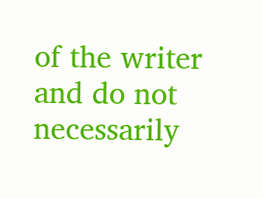of the writer and do not necessarily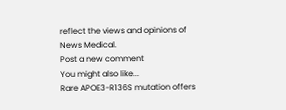reflect the views and opinions of News Medical.
Post a new comment
You might also like...
Rare APOE3-R136S mutation offers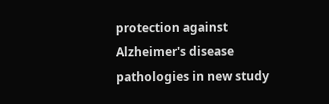protection against Alzheimer's disease pathologies in new study